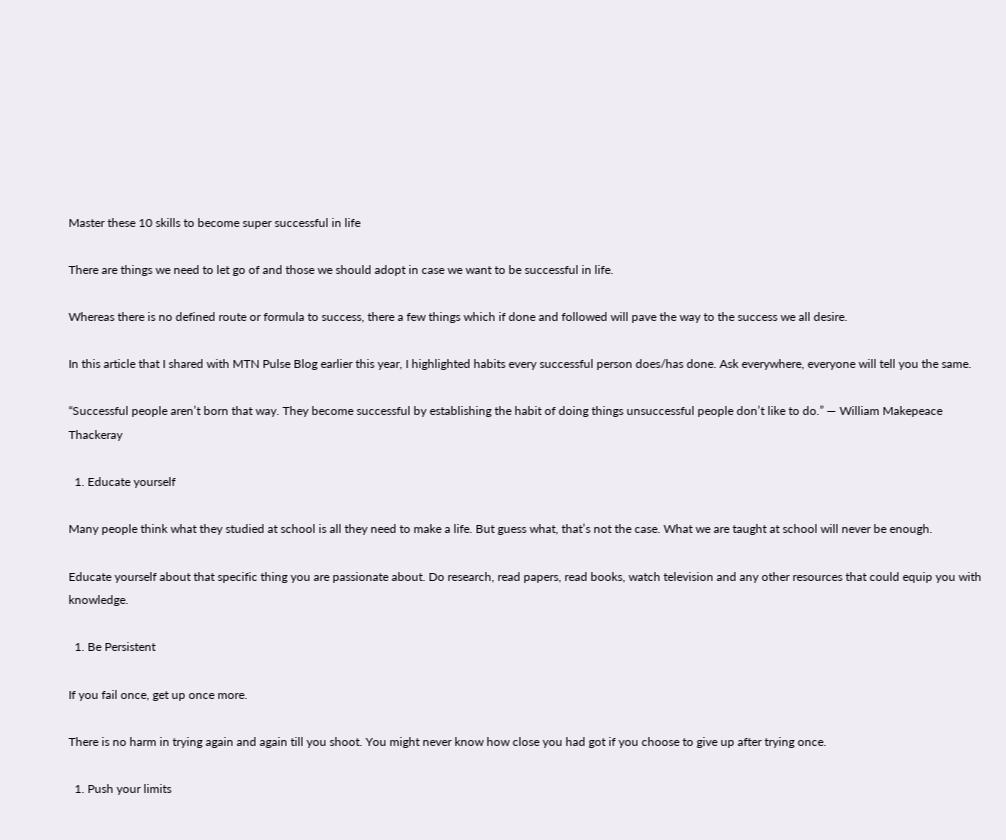Master these 10 skills to become super successful in life

There are things we need to let go of and those we should adopt in case we want to be successful in life.

Whereas there is no defined route or formula to success, there a few things which if done and followed will pave the way to the success we all desire.

In this article that I shared with MTN Pulse Blog earlier this year, I highlighted habits every successful person does/has done. Ask everywhere, everyone will tell you the same.

“Successful people aren’t born that way. They become successful by establishing the habit of doing things unsuccessful people don’t like to do.” ― William Makepeace Thackeray

  1. Educate yourself

Many people think what they studied at school is all they need to make a life. But guess what, that’s not the case. What we are taught at school will never be enough.

Educate yourself about that specific thing you are passionate about. Do research, read papers, read books, watch television and any other resources that could equip you with knowledge.

  1. Be Persistent

If you fail once, get up once more.

There is no harm in trying again and again till you shoot. You might never know how close you had got if you choose to give up after trying once.

  1. Push your limits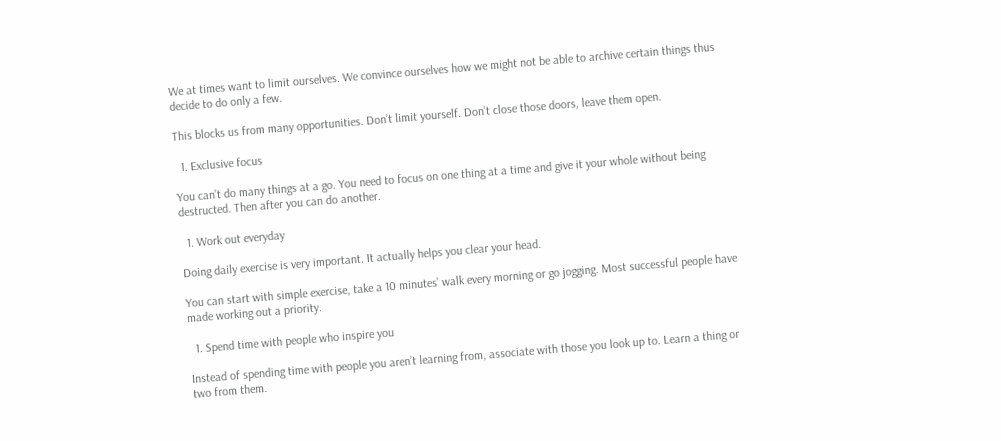We at times want to limit ourselves. We convince ourselves how we might not be able to archive certain things thus decide to do only a few.

This blocks us from many opportunities. Don’t limit yourself. Don’t close those doors, leave them open.

  1. Exclusive focus

You can’t do many things at a go. You need to focus on one thing at a time and give it your whole without being destructed. Then after you can do another.

  1. Work out everyday

Doing daily exercise is very important. It actually helps you clear your head.

You can start with simple exercise, take a 10 minutes’ walk every morning or go jogging. Most successful people have made working out a priority.

  1. Spend time with people who inspire you

Instead of spending time with people you aren’t learning from, associate with those you look up to. Learn a thing or two from them.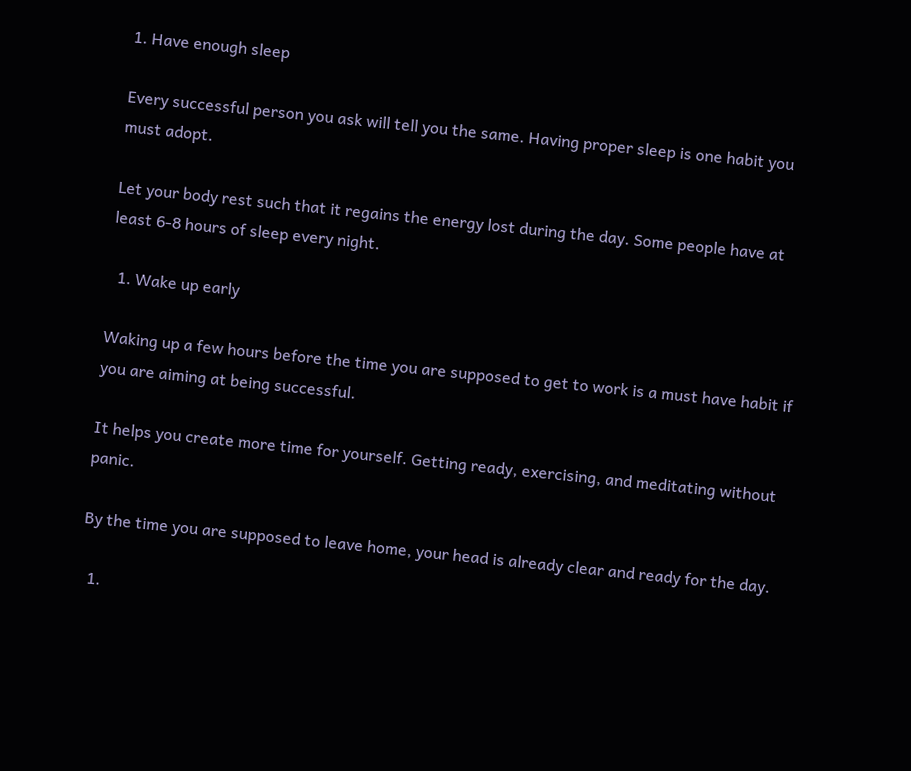1. Have enough sleep

Every successful person you ask will tell you the same. Having proper sleep is one habit you must adopt.

Let your body rest such that it regains the energy lost during the day. Some people have at least 6-8 hours of sleep every night.

  1. Wake up early

Waking up a few hours before the time you are supposed to get to work is a must have habit if you are aiming at being successful.

It helps you create more time for yourself. Getting ready, exercising, and meditating without panic.

By the time you are supposed to leave home, your head is already clear and ready for the day.

  1.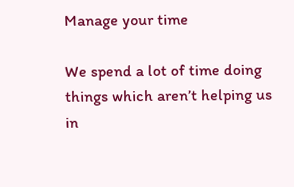Manage your time

We spend a lot of time doing things which aren’t helping us in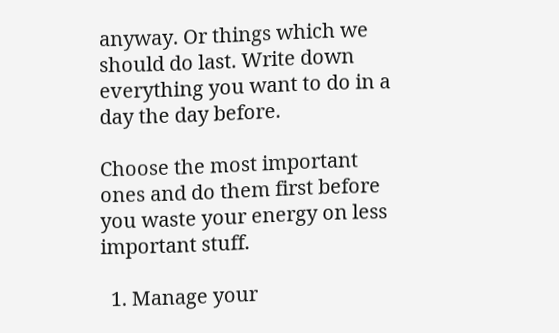anyway. Or things which we should do last. Write down everything you want to do in a day the day before.

Choose the most important ones and do them first before you waste your energy on less important stuff.

  1. Manage your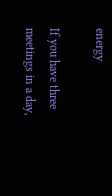energy

If you have three meetings in a day,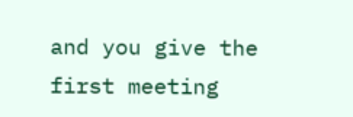and you give the first meeting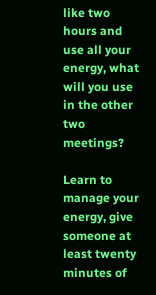like two hours and use all your energy, what will you use in the other two meetings?

Learn to manage your energy, give someone at least twenty minutes of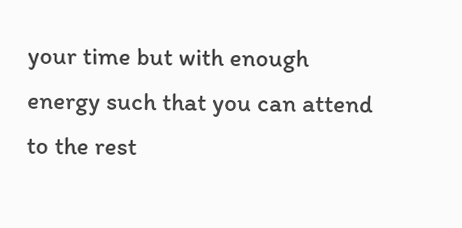your time but with enough energy such that you can attend to the rest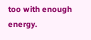too with enough energy.